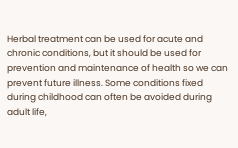Herbal treatment can be used for acute and chronic conditions, but it should be used for prevention and maintenance of health so we can prevent future illness. Some conditions fixed during childhood can often be avoided during adult life,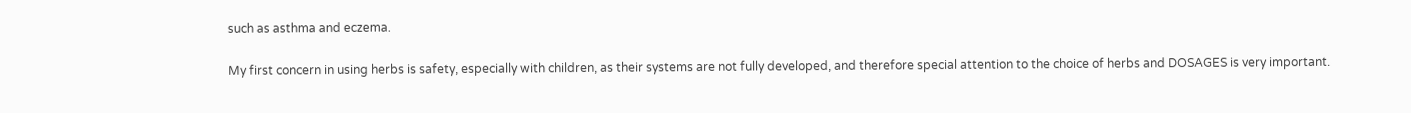such as asthma and eczema.

My first concern in using herbs is safety, especially with children, as their systems are not fully developed, and therefore special attention to the choice of herbs and DOSAGES is very important.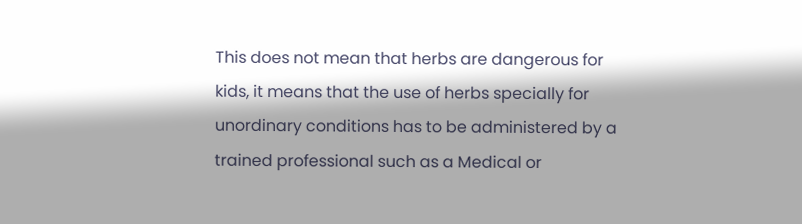This does not mean that herbs are dangerous for kids, it means that the use of herbs specially for unordinary conditions has to be administered by a trained professional such as a Medical or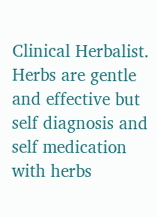Clinical Herbalist. Herbs are gentle and effective but self diagnosis and self medication with herbs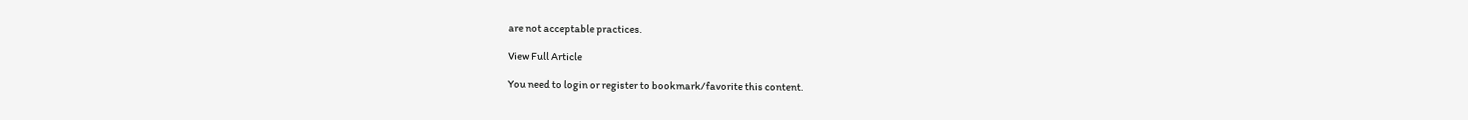are not acceptable practices.

View Full Article

You need to login or register to bookmark/favorite this content.